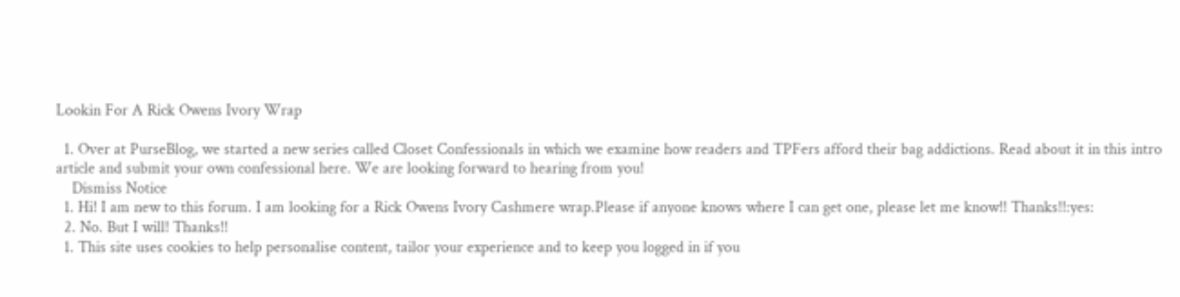Lookin For A Rick Owens Ivory Wrap

  1. Over at PurseBlog, we started a new series called Closet Confessionals in which we examine how readers and TPFers afford their bag addictions. Read about it in this intro article and submit your own confessional here. We are looking forward to hearing from you!
    Dismiss Notice
  1. Hi! I am new to this forum. I am looking for a Rick Owens Ivory Cashmere wrap.Please if anyone knows where I can get one, please let me know!! Thanks!!:yes:
  2. No. But I will! Thanks!!
  1. This site uses cookies to help personalise content, tailor your experience and to keep you logged in if you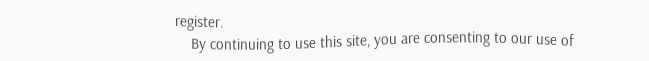register.
    By continuing to use this site, you are consenting to our use of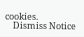cookies.
    Dismiss Notice